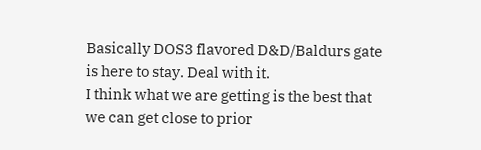Basically DOS3 flavored D&D/Baldurs gate is here to stay. Deal with it.
I think what we are getting is the best that we can get close to prior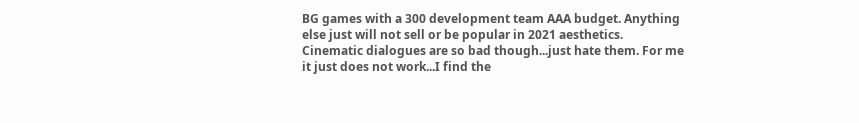BG games with a 300 development team AAA budget. Anything else just will not sell or be popular in 2021 aesthetics.
Cinematic dialogues are so bad though...just hate them. For me it just does not work...I find the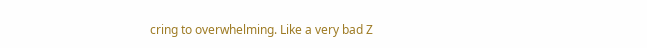cring to overwhelming. Like a very bad Z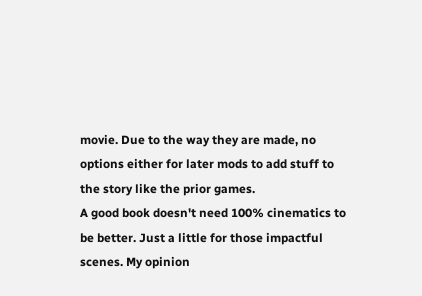movie. Due to the way they are made, no options either for later mods to add stuff to the story like the prior games.
A good book doesn't need 100% cinematics to be better. Just a little for those impactful scenes. My opinion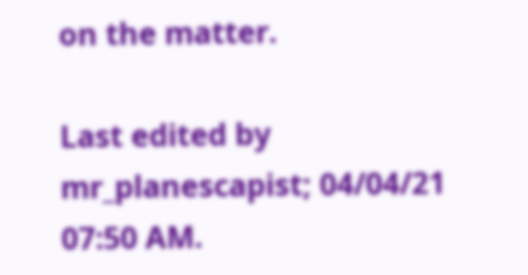on the matter.

Last edited by mr_planescapist; 04/04/21 07:50 AM.